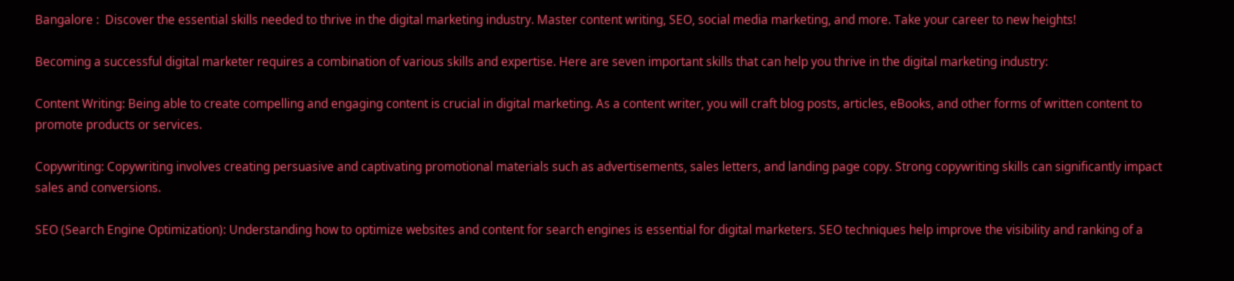Bangalore :  Discover the essential skills needed to thrive in the digital marketing industry. Master content writing, SEO, social media marketing, and more. Take your career to new heights!

Becoming a successful digital marketer requires a combination of various skills and expertise. Here are seven important skills that can help you thrive in the digital marketing industry:

Content Writing: Being able to create compelling and engaging content is crucial in digital marketing. As a content writer, you will craft blog posts, articles, eBooks, and other forms of written content to promote products or services.

Copywriting: Copywriting involves creating persuasive and captivating promotional materials such as advertisements, sales letters, and landing page copy. Strong copywriting skills can significantly impact sales and conversions.

SEO (Search Engine Optimization): Understanding how to optimize websites and content for search engines is essential for digital marketers. SEO techniques help improve the visibility and ranking of a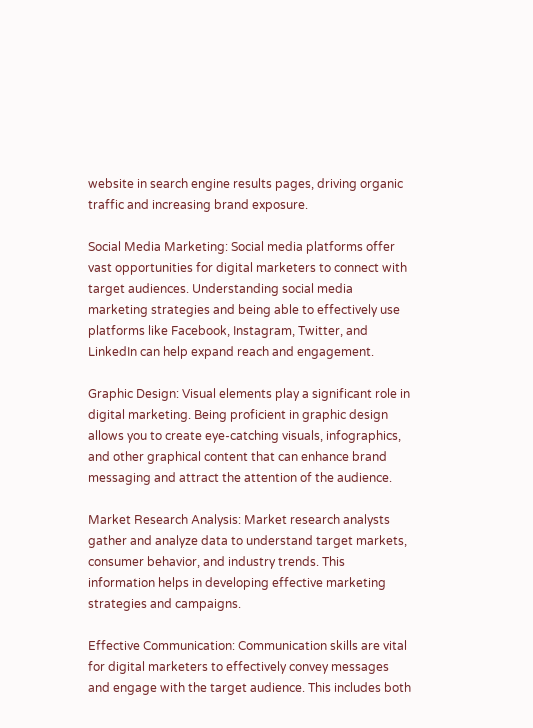website in search engine results pages, driving organic traffic and increasing brand exposure.

Social Media Marketing: Social media platforms offer vast opportunities for digital marketers to connect with target audiences. Understanding social media marketing strategies and being able to effectively use platforms like Facebook, Instagram, Twitter, and LinkedIn can help expand reach and engagement.

Graphic Design: Visual elements play a significant role in digital marketing. Being proficient in graphic design allows you to create eye-catching visuals, infographics, and other graphical content that can enhance brand messaging and attract the attention of the audience.

Market Research Analysis: Market research analysts gather and analyze data to understand target markets, consumer behavior, and industry trends. This information helps in developing effective marketing strategies and campaigns.

Effective Communication: Communication skills are vital for digital marketers to effectively convey messages and engage with the target audience. This includes both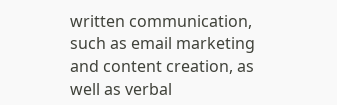written communication, such as email marketing and content creation, as well as verbal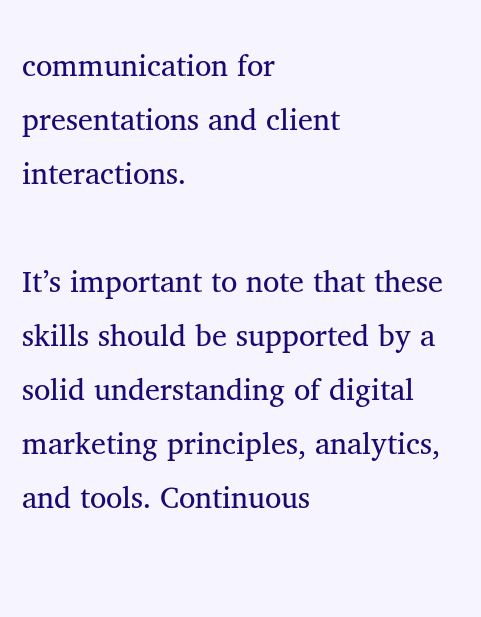communication for presentations and client interactions.

It’s important to note that these skills should be supported by a solid understanding of digital marketing principles, analytics, and tools. Continuous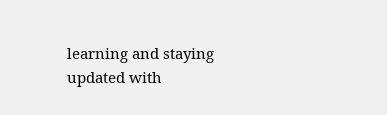learning and staying updated with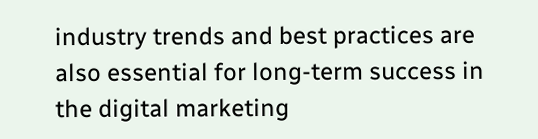industry trends and best practices are also essential for long-term success in the digital marketing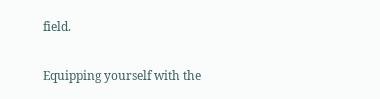field.

Equipping yourself with the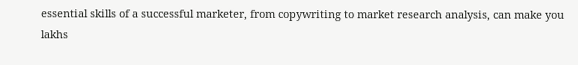essential skills of a successful marketer, from copywriting to market research analysis, can make you lakhs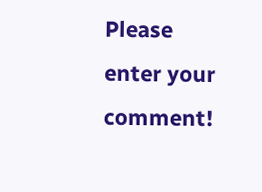Please enter your comment!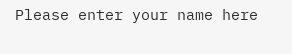Please enter your name here